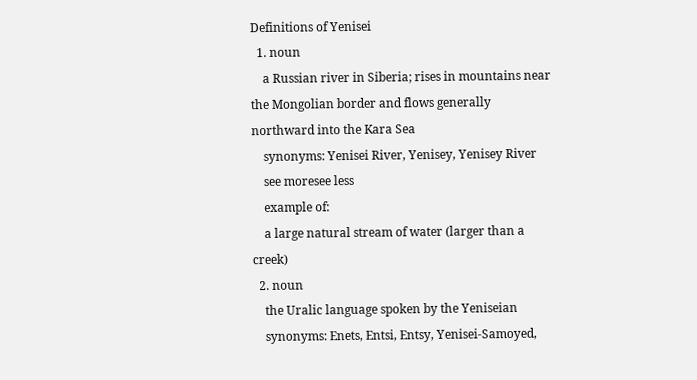Definitions of Yenisei
  1. noun
    a Russian river in Siberia; rises in mountains near the Mongolian border and flows generally northward into the Kara Sea
    synonyms: Yenisei River, Yenisey, Yenisey River
    see moresee less
    example of:
    a large natural stream of water (larger than a creek)
  2. noun
    the Uralic language spoken by the Yeniseian
    synonyms: Enets, Entsi, Entsy, Yenisei-Samoyed,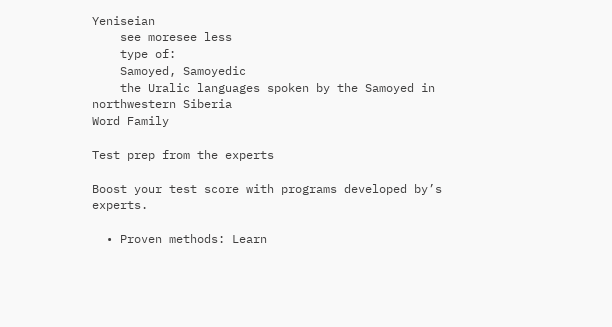Yeniseian
    see moresee less
    type of:
    Samoyed, Samoyedic
    the Uralic languages spoken by the Samoyed in northwestern Siberia
Word Family

Test prep from the experts

Boost your test score with programs developed by’s experts.

  • Proven methods: Learn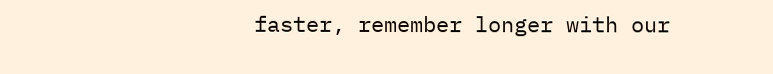faster, remember longer with our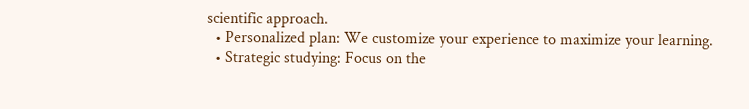scientific approach.
  • Personalized plan: We customize your experience to maximize your learning.
  • Strategic studying: Focus on the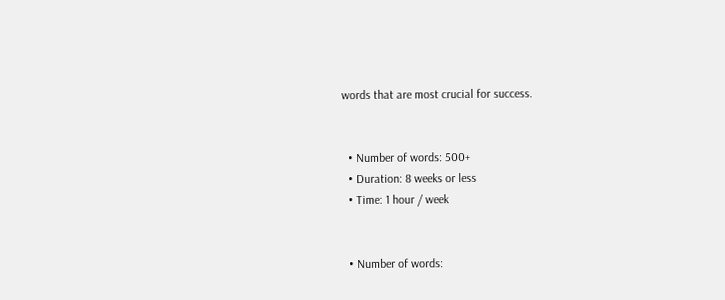words that are most crucial for success.


  • Number of words: 500+
  • Duration: 8 weeks or less
  • Time: 1 hour / week


  • Number of words: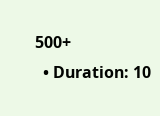500+
  • Duration: 10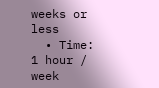weeks or less
  • Time: 1 hour / week